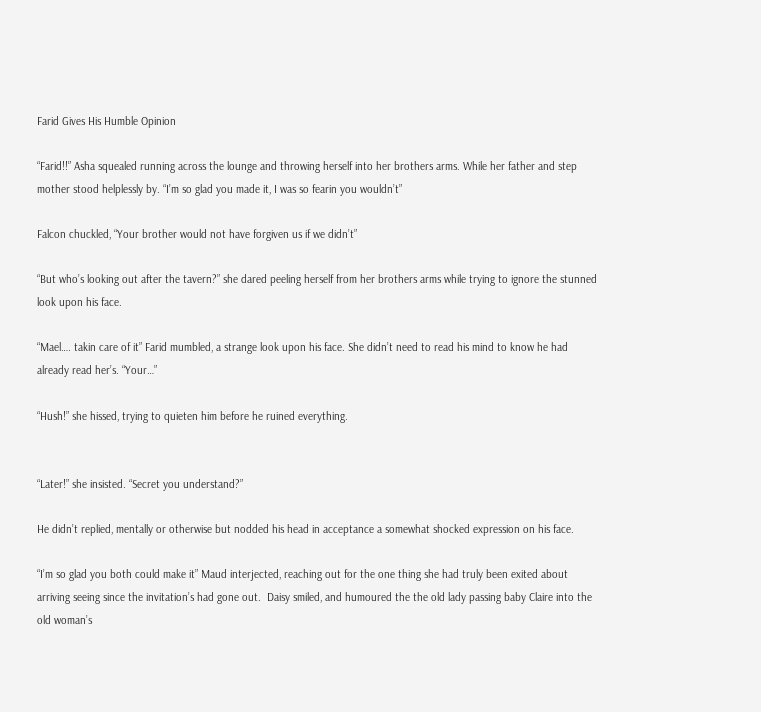Farid Gives His Humble Opinion

“Farid!!” Asha squealed running across the lounge and throwing herself into her brothers arms. While her father and step mother stood helplessly by. “I’m so glad you made it, I was so fearin you wouldn’t”

Falcon chuckled, “Your brother would not have forgiven us if we didn’t”

“But who’s looking out after the tavern?” she dared peeling herself from her brothers arms while trying to ignore the stunned look upon his face.

“Mael…. takin care of it” Farid mumbled, a strange look upon his face. She didn’t need to read his mind to know he had already read her’s. “Your…”

“Hush!” she hissed, trying to quieten him before he ruined everything.


“Later!” she insisted. “Secret you understand?”

He didn’t replied, mentally or otherwise but nodded his head in acceptance a somewhat shocked expression on his face.

“I’m so glad you both could make it” Maud interjected, reaching out for the one thing she had truly been exited about arriving seeing since the invitation’s had gone out.  Daisy smiled, and humoured the the old lady passing baby Claire into the old woman’s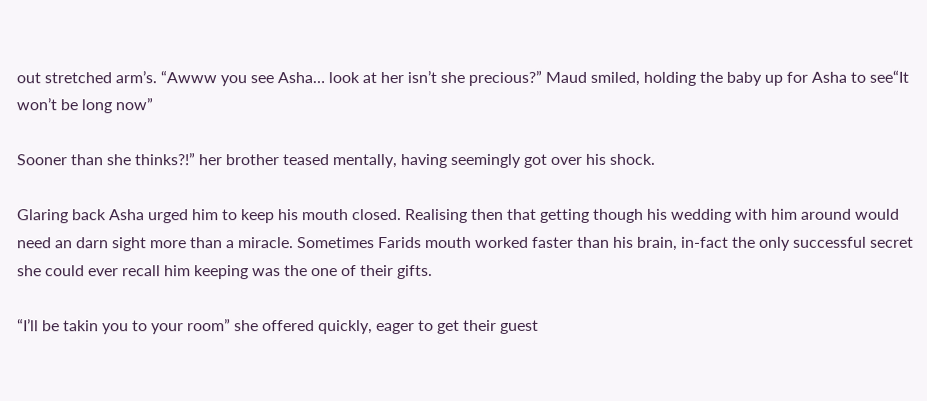out stretched arm’s. “Awww you see Asha… look at her isn’t she precious?” Maud smiled, holding the baby up for Asha to see“It won’t be long now”

Sooner than she thinks?!” her brother teased mentally, having seemingly got over his shock.

Glaring back Asha urged him to keep his mouth closed. Realising then that getting though his wedding with him around would need an darn sight more than a miracle. Sometimes Farids mouth worked faster than his brain, in-fact the only successful secret she could ever recall him keeping was the one of their gifts.

“I’ll be takin you to your room” she offered quickly, eager to get their guest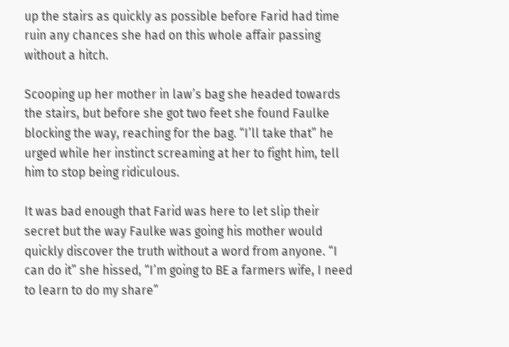up the stairs as quickly as possible before Farid had time ruin any chances she had on this whole affair passing without a hitch.

Scooping up her mother in law’s bag she headed towards the stairs, but before she got two feet she found Faulke blocking the way, reaching for the bag. “I’ll take that” he urged while her instinct screaming at her to fight him, tell him to stop being ridiculous.

It was bad enough that Farid was here to let slip their secret but the way Faulke was going his mother would quickly discover the truth without a word from anyone. “I can do it” she hissed, “I’m going to BE a farmers wife, I need to learn to do my share”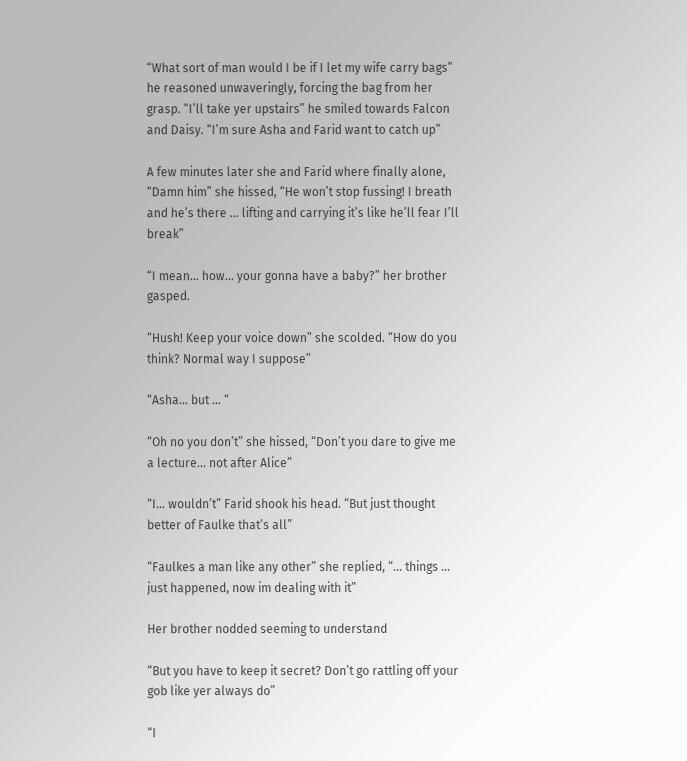“What sort of man would I be if I let my wife carry bags” he reasoned unwaveringly, forcing the bag from her grasp. “I’ll take yer upstairs” he smiled towards Falcon and Daisy. “I’m sure Asha and Farid want to catch up”

A few minutes later she and Farid where finally alone, “Damn him” she hissed, “He won’t stop fussing! I breath and he’s there … lifting and carrying it’s like he’ll fear I’ll break”

“I mean… how… your gonna have a baby?” her brother gasped.

“Hush! Keep your voice down” she scolded. “How do you think? Normal way I suppose”

“Asha… but … “

“Oh no you don’t” she hissed, “Don’t you dare to give me a lecture… not after Alice”

“I… wouldn’t” Farid shook his head. “But just thought better of Faulke that’s all”

“Faulkes a man like any other” she replied, “… things … just happened, now im dealing with it”

Her brother nodded seeming to understand

“But you have to keep it secret? Don’t go rattling off your gob like yer always do”

“I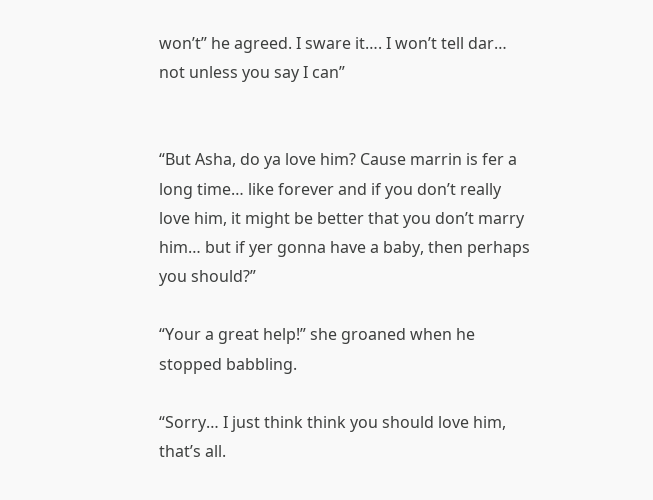won’t” he agreed. I sware it…. I won’t tell dar… not unless you say I can”


“But Asha, do ya love him? Cause marrin is fer a long time… like forever and if you don’t really love him, it might be better that you don’t marry him… but if yer gonna have a baby, then perhaps you should?”

“Your a great help!” she groaned when he stopped babbling.

“Sorry… I just think think you should love him, that’s all.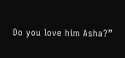Do you love him Asha?”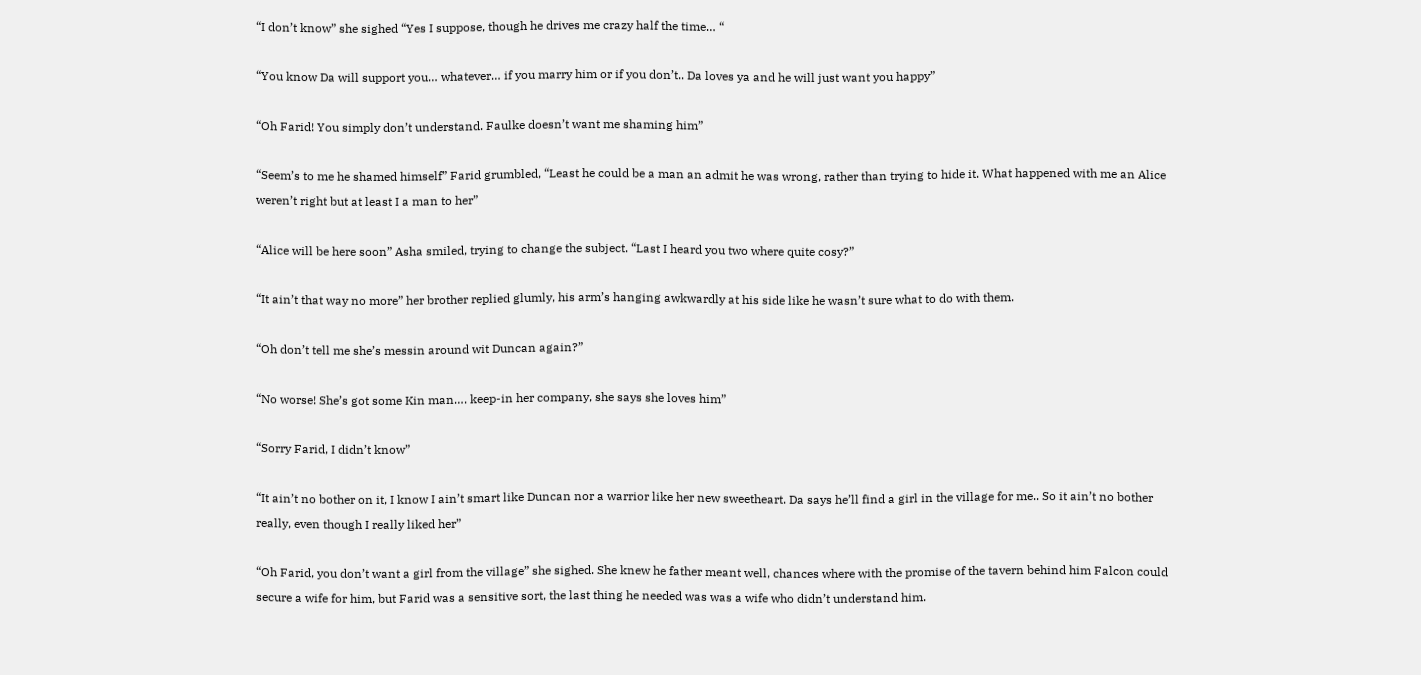“I don’t know” she sighed “Yes I suppose, though he drives me crazy half the time… “

“You know Da will support you… whatever… if you marry him or if you don’t.. Da loves ya and he will just want you happy”

“Oh Farid! You simply don’t understand. Faulke doesn’t want me shaming him”

“Seem’s to me he shamed himself” Farid grumbled, “Least he could be a man an admit he was wrong, rather than trying to hide it. What happened with me an Alice weren’t right but at least I a man to her”

“Alice will be here soon” Asha smiled, trying to change the subject. “Last I heard you two where quite cosy?”

“It ain’t that way no more” her brother replied glumly, his arm’s hanging awkwardly at his side like he wasn’t sure what to do with them.

“Oh don’t tell me she’s messin around wit Duncan again?”

“No worse! She’s got some Kin man…. keep-in her company, she says she loves him”

“Sorry Farid, I didn’t know”

“It ain’t no bother on it, I know I ain’t smart like Duncan nor a warrior like her new sweetheart. Da says he’ll find a girl in the village for me.. So it ain’t no bother really, even though I really liked her”

“Oh Farid, you don’t want a girl from the village” she sighed. She knew he father meant well, chances where with the promise of the tavern behind him Falcon could secure a wife for him, but Farid was a sensitive sort, the last thing he needed was was a wife who didn’t understand him.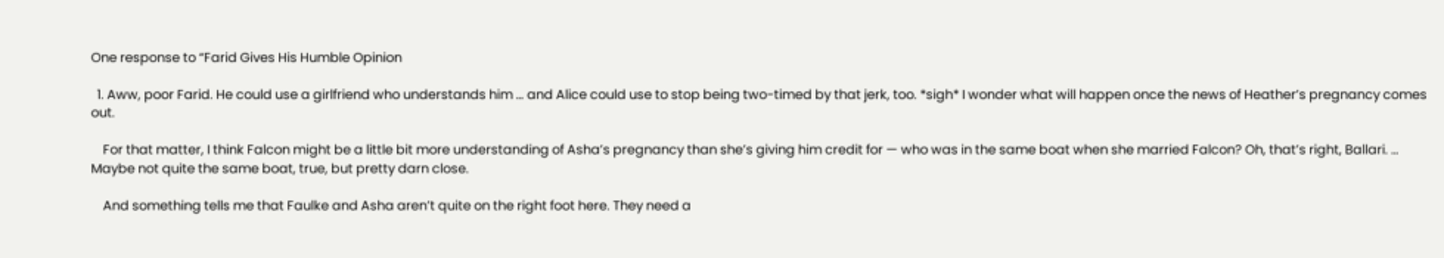One response to “Farid Gives His Humble Opinion

  1. Aww, poor Farid. He could use a girlfriend who understands him … and Alice could use to stop being two-timed by that jerk, too. *sigh* I wonder what will happen once the news of Heather’s pregnancy comes out.

    For that matter, I think Falcon might be a little bit more understanding of Asha’s pregnancy than she’s giving him credit for — who was in the same boat when she married Falcon? Oh, that’s right, Ballari. … Maybe not quite the same boat, true, but pretty darn close.

    And something tells me that Faulke and Asha aren’t quite on the right foot here. They need a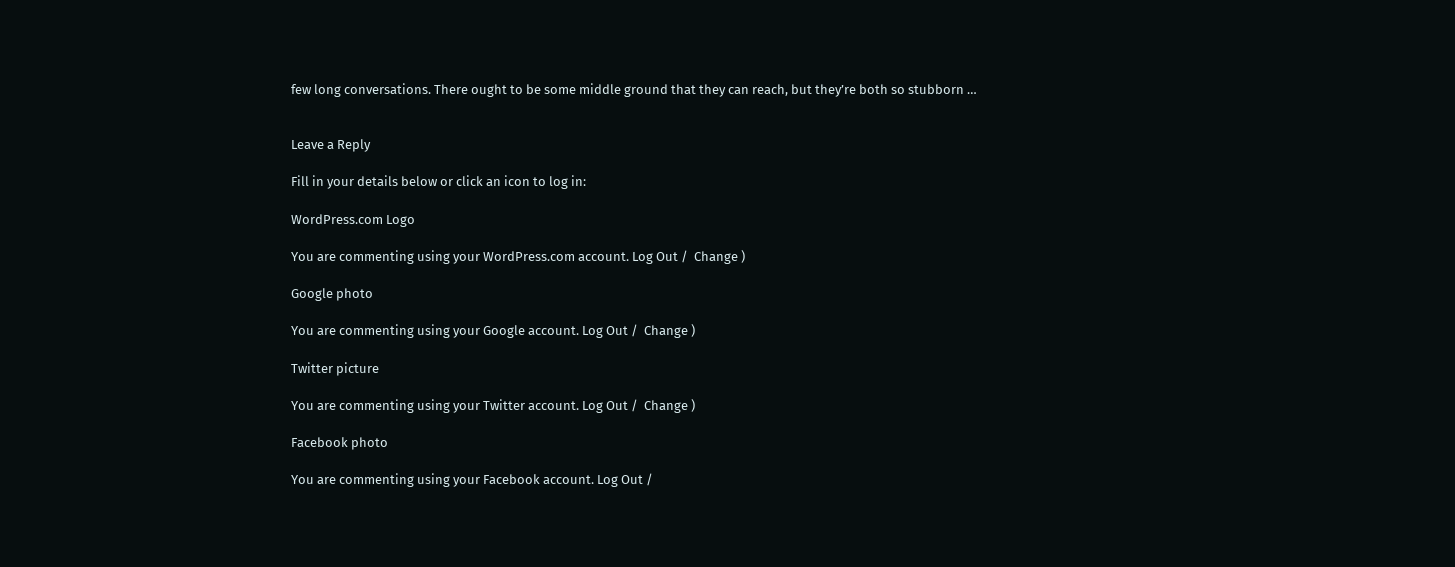few long conversations. There ought to be some middle ground that they can reach, but they’re both so stubborn …


Leave a Reply

Fill in your details below or click an icon to log in:

WordPress.com Logo

You are commenting using your WordPress.com account. Log Out /  Change )

Google photo

You are commenting using your Google account. Log Out /  Change )

Twitter picture

You are commenting using your Twitter account. Log Out /  Change )

Facebook photo

You are commenting using your Facebook account. Log Out /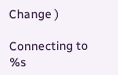Change )

Connecting to %s